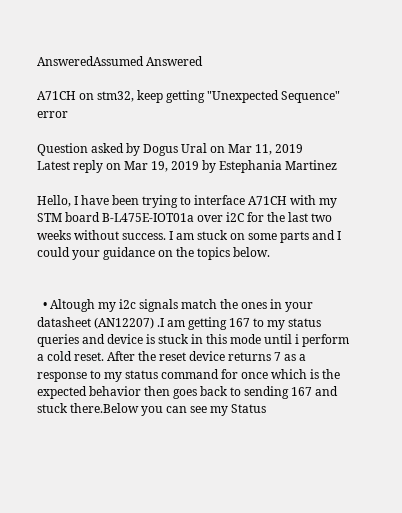AnsweredAssumed Answered

A71CH on stm32, keep getting "Unexpected Sequence" error

Question asked by Dogus Ural on Mar 11, 2019
Latest reply on Mar 19, 2019 by Estephania Martinez

Hello, I have been trying to interface A71CH with my STM board B-L475E-IOT01a over i2C for the last two weeks without success. I am stuck on some parts and I could your guidance on the topics below.


  • Altough my i2c signals match the ones in your datasheet (AN12207) .I am getting 167 to my status queries and device is stuck in this mode until i perform a cold reset. After the reset device returns 7 as a response to my status command for once which is the expected behavior then goes back to sending 167 and stuck there.Below you can see my Status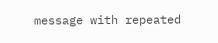message with repeated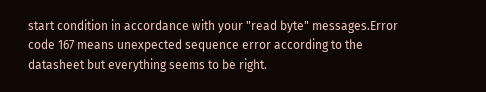start condition in accordance with your "read byte" messages.Error code 167 means unexpected sequence error according to the datasheet but everything seems to be right.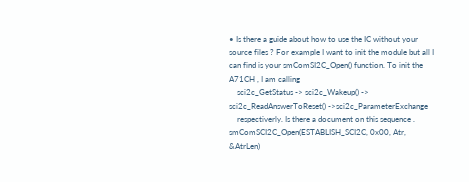• Is there a guide about how to use the IC without your source files ? For example I want to init the module but all I can find is your smComSI2C_Open() function. To init the A71CH , I am calling
    sci2c_GetStatus -> sci2c_Wakeup() -> sci2c_ReadAnswerToReset() ->sci2c_ParameterExchange
    respectiverly. Is there a document on this sequence .
smComSCI2C_Open(ESTABLISH_SCI2C, 0x00, Atr, &AtrLen)